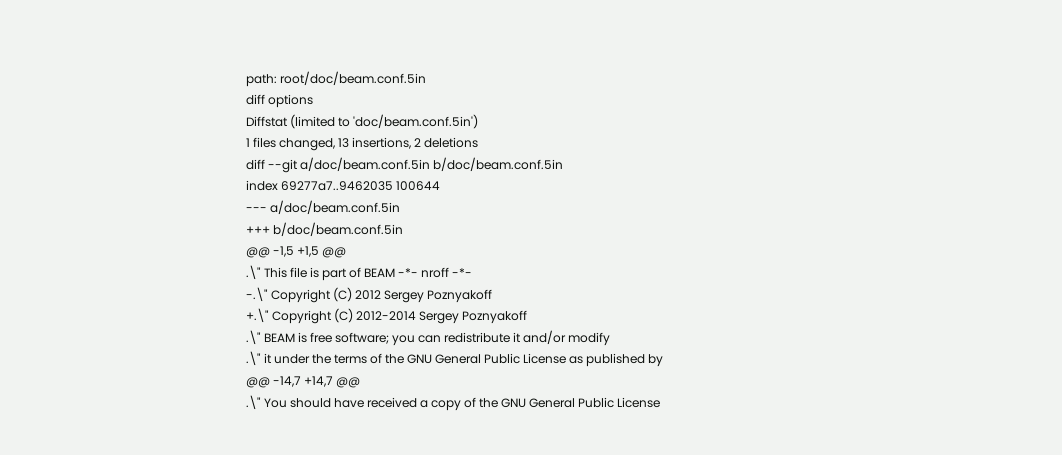path: root/doc/beam.conf.5in
diff options
Diffstat (limited to 'doc/beam.conf.5in')
1 files changed, 13 insertions, 2 deletions
diff --git a/doc/beam.conf.5in b/doc/beam.conf.5in
index 69277a7..9462035 100644
--- a/doc/beam.conf.5in
+++ b/doc/beam.conf.5in
@@ -1,5 +1,5 @@
.\" This file is part of BEAM -*- nroff -*-
-.\" Copyright (C) 2012 Sergey Poznyakoff
+.\" Copyright (C) 2012-2014 Sergey Poznyakoff
.\" BEAM is free software; you can redistribute it and/or modify
.\" it under the terms of the GNU General Public License as published by
@@ -14,7 +14,7 @@
.\" You should have received a copy of the GNU General Public License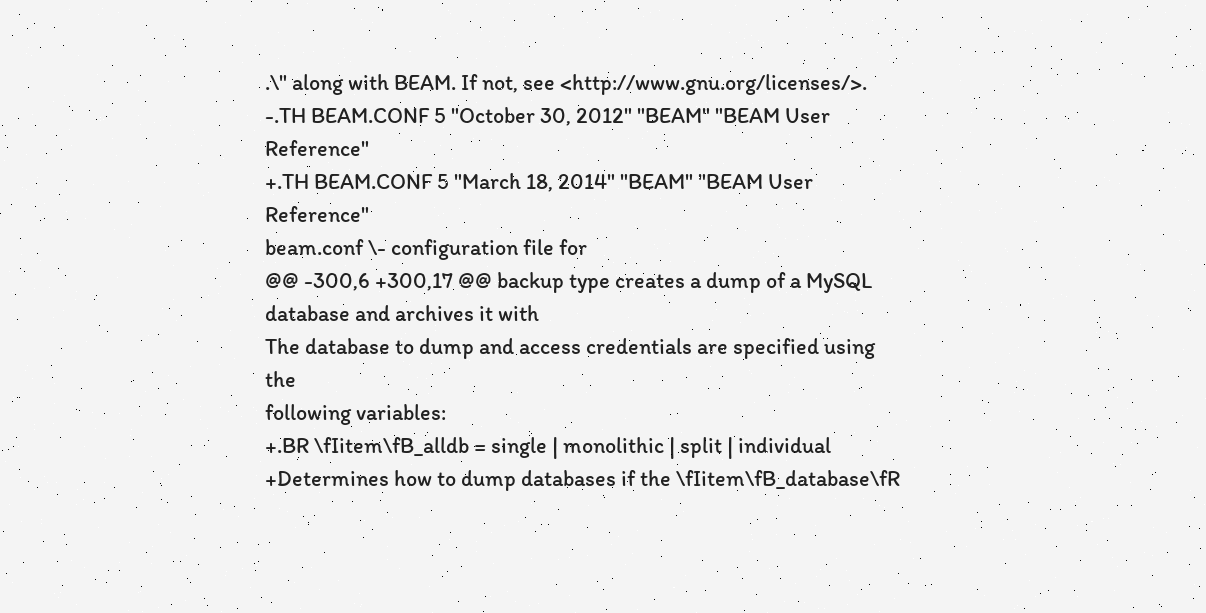.\" along with BEAM. If not, see <http://www.gnu.org/licenses/>.
-.TH BEAM.CONF 5 "October 30, 2012" "BEAM" "BEAM User Reference"
+.TH BEAM.CONF 5 "March 18, 2014" "BEAM" "BEAM User Reference"
beam.conf \- configuration file for
@@ -300,6 +300,17 @@ backup type creates a dump of a MySQL database and archives it with
The database to dump and access credentials are specified using the
following variables:
+.BR \fIitem\fB_alldb = single | monolithic | split | individual
+Determines how to dump databases if the \fIitem\fB_database\fR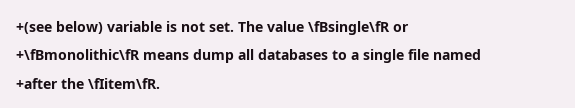+(see below) variable is not set. The value \fBsingle\fR or
+\fBmonolithic\fR means dump all databases to a single file named
+after the \fIitem\fR.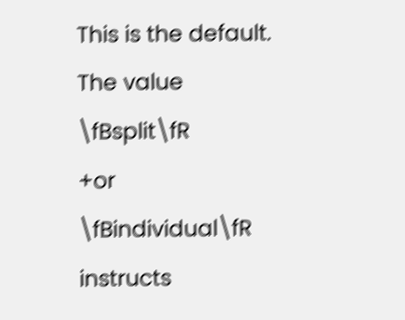This is the default. The value \fBsplit\fR
+or \fBindividual\fR instructs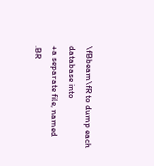\fBbeam\fR to dump each database into
+a separate file, named
.BR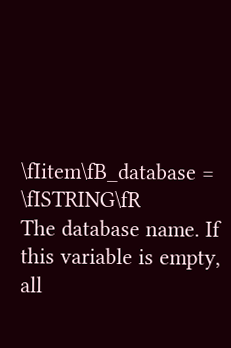\fIitem\fB_database = \fISTRING\fR
The database name. If this variable is empty, all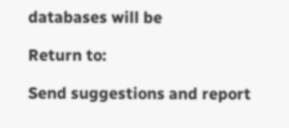databases will be

Return to:

Send suggestions and report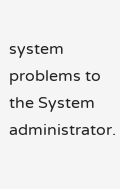system problems to the System administrator.